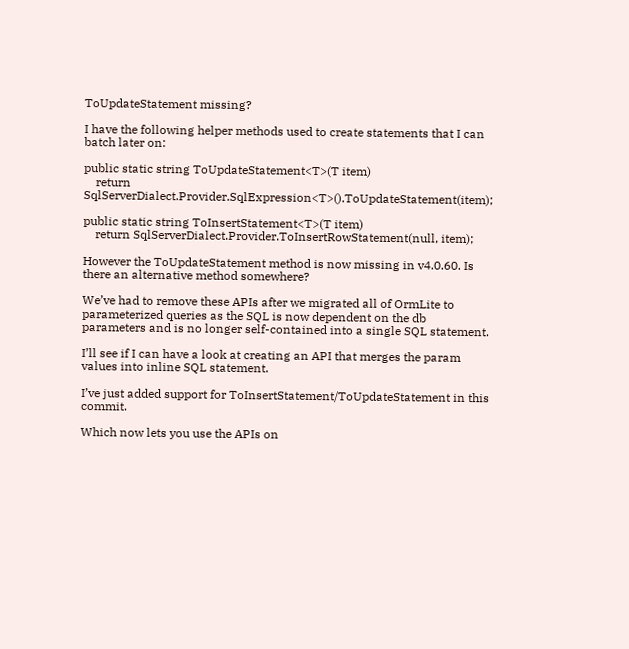ToUpdateStatement missing?

I have the following helper methods used to create statements that I can batch later on:

public static string ToUpdateStatement<T>(T item)
    return SqlServerDialect.Provider.SqlExpression<T>().ToUpdateStatement(item);

public static string ToInsertStatement<T>(T item)
    return SqlServerDialect.Provider.ToInsertRowStatement(null, item);

However the ToUpdateStatement method is now missing in v4.0.60. Is there an alternative method somewhere?

We’ve had to remove these APIs after we migrated all of OrmLite to parameterized queries as the SQL is now dependent on the db parameters and is no longer self-contained into a single SQL statement.

I’ll see if I can have a look at creating an API that merges the param values into inline SQL statement.

I’ve just added support for ToInsertStatement/ToUpdateStatement in this commit.

Which now lets you use the APIs on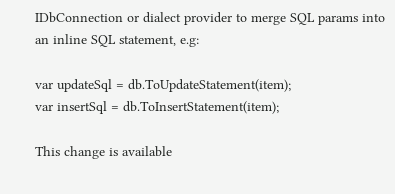IDbConnection or dialect provider to merge SQL params into an inline SQL statement, e.g:

var updateSql = db.ToUpdateStatement(item);
var insertSql = db.ToInsertStatement(item);

This change is available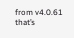from v4.0.61 that’s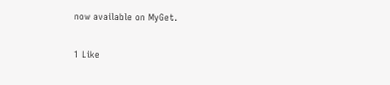now available on MyGet.

1 Like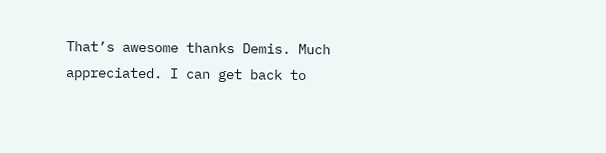That’s awesome thanks Demis. Much appreciated. I can get back to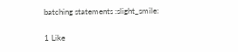batching statements :slight_smile:

1 Like